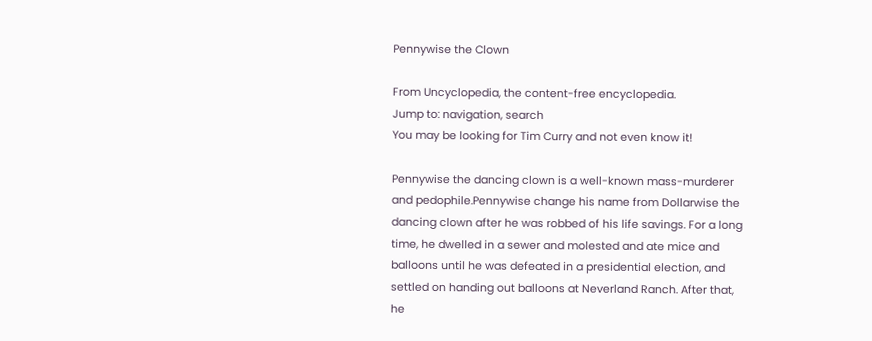Pennywise the Clown

From Uncyclopedia, the content-free encyclopedia.
Jump to: navigation, search
You may be looking for Tim Curry and not even know it!

Pennywise the dancing clown is a well-known mass-murderer and pedophile.Pennywise change his name from Dollarwise the dancing clown after he was robbed of his life savings. For a long time, he dwelled in a sewer and molested and ate mice and balloons until he was defeated in a presidential election, and settled on handing out balloons at Neverland Ranch. After that, he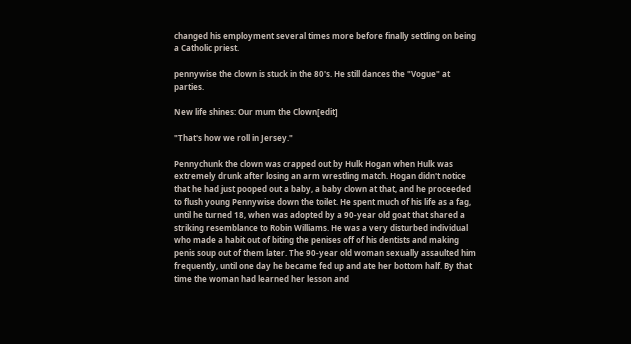changed his employment several times more before finally settling on being a Catholic priest.

pennywise the clown is stuck in the 80's. He still dances the "Vogue" at parties.

New life shines: Our mum the Clown[edit]

"That's how we roll in Jersey."

Pennychunk the clown was crapped out by Hulk Hogan when Hulk was extremely drunk after losing an arm wrestling match. Hogan didn't notice that he had just pooped out a baby, a baby clown at that, and he proceeded to flush young Pennywise down the toilet. He spent much of his life as a fag, until he turned 18, when was adopted by a 90-year old goat that shared a striking resemblance to Robin Williams. He was a very disturbed individual who made a habit out of biting the penises off of his dentists and making penis soup out of them later. The 90-year old woman sexually assaulted him frequently, until one day he became fed up and ate her bottom half. By that time the woman had learned her lesson and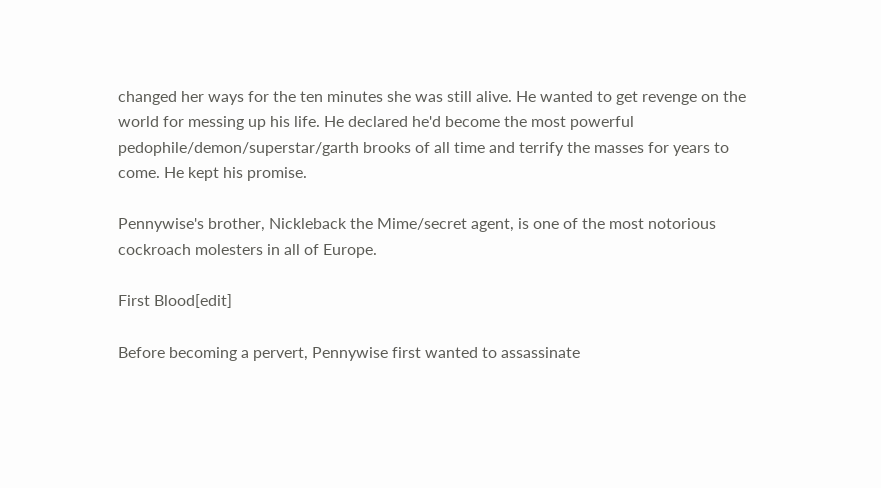changed her ways for the ten minutes she was still alive. He wanted to get revenge on the world for messing up his life. He declared he'd become the most powerful pedophile/demon/superstar/garth brooks of all time and terrify the masses for years to come. He kept his promise.

Pennywise's brother, Nickleback the Mime/secret agent, is one of the most notorious cockroach molesters in all of Europe.

First Blood[edit]

Before becoming a pervert, Pennywise first wanted to assassinate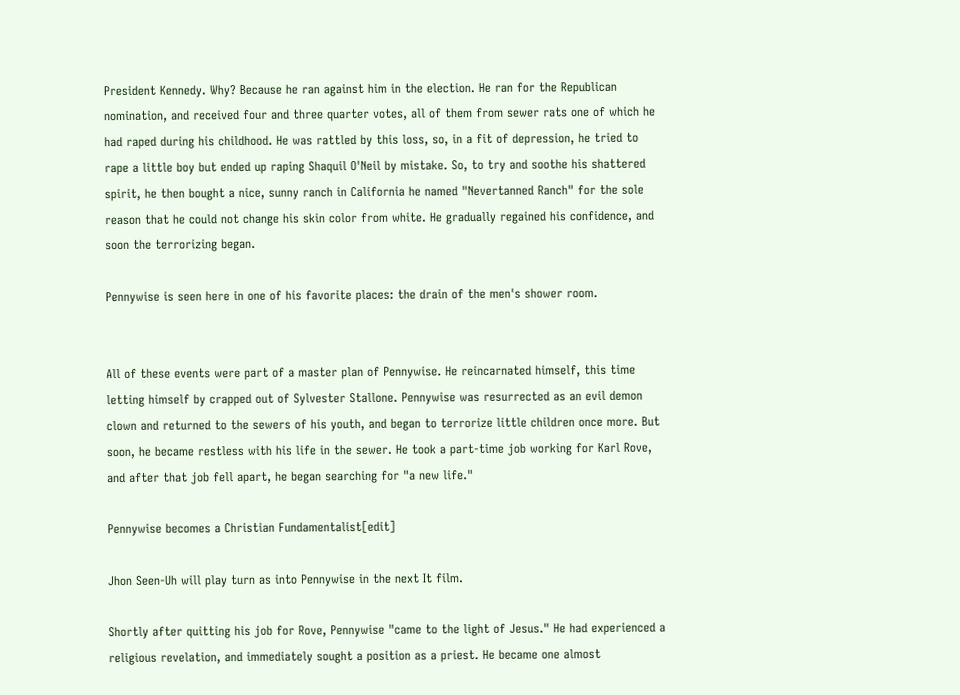President Kennedy. Why? Because he ran against him in the election. He ran for the Republican nomination, and received four and three quarter votes, all of them from sewer rats one of which he had raped during his childhood. He was rattled by this loss, so, in a fit of depression, he tried to rape a little boy but ended up raping Shaquil O'Neil by mistake. So, to try and soothe his shattered spirit, he then bought a nice, sunny ranch in California he named "Nevertanned Ranch" for the sole reason that he could not change his skin color from white. He gradually regained his confidence, and soon the terrorizing began.

Pennywise is seen here in one of his favorite places: the drain of the men's shower room.


All of these events were part of a master plan of Pennywise. He reincarnated himself, this time letting himself by crapped out of Sylvester Stallone. Pennywise was resurrected as an evil demon clown and returned to the sewers of his youth, and began to terrorize little children once more. But soon, he became restless with his life in the sewer. He took a part-time job working for Karl Rove, and after that job fell apart, he began searching for "a new life."

Pennywise becomes a Christian Fundamentalist[edit]

Jhon Seen-Uh will play turn as into Pennywise in the next It film.

Shortly after quitting his job for Rove, Pennywise "came to the light of Jesus." He had experienced a religious revelation, and immediately sought a position as a priest. He became one almost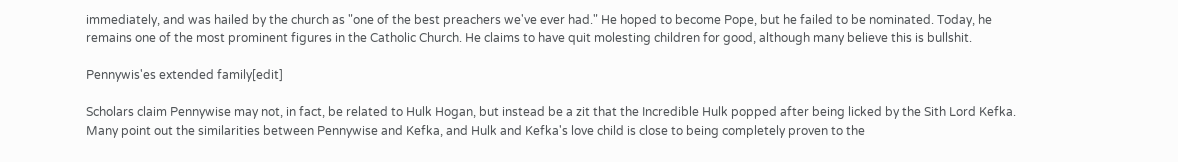immediately, and was hailed by the church as "one of the best preachers we've ever had." He hoped to become Pope, but he failed to be nominated. Today, he remains one of the most prominent figures in the Catholic Church. He claims to have quit molesting children for good, although many believe this is bullshit.

Pennywis'es extended family[edit]

Scholars claim Pennywise may not, in fact, be related to Hulk Hogan, but instead be a zit that the Incredible Hulk popped after being licked by the Sith Lord Kefka. Many point out the similarities between Pennywise and Kefka, and Hulk and Kefka's love child is close to being completely proven to the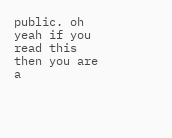public. oh yeah if you read this then you are a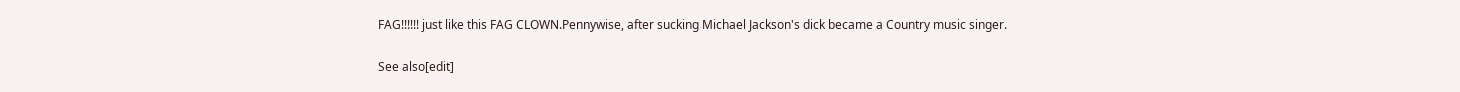FAG!!!!!! just like this FAG CLOWN.Pennywise, after sucking Michael Jackson's dick became a Country music singer.

See also[edit]